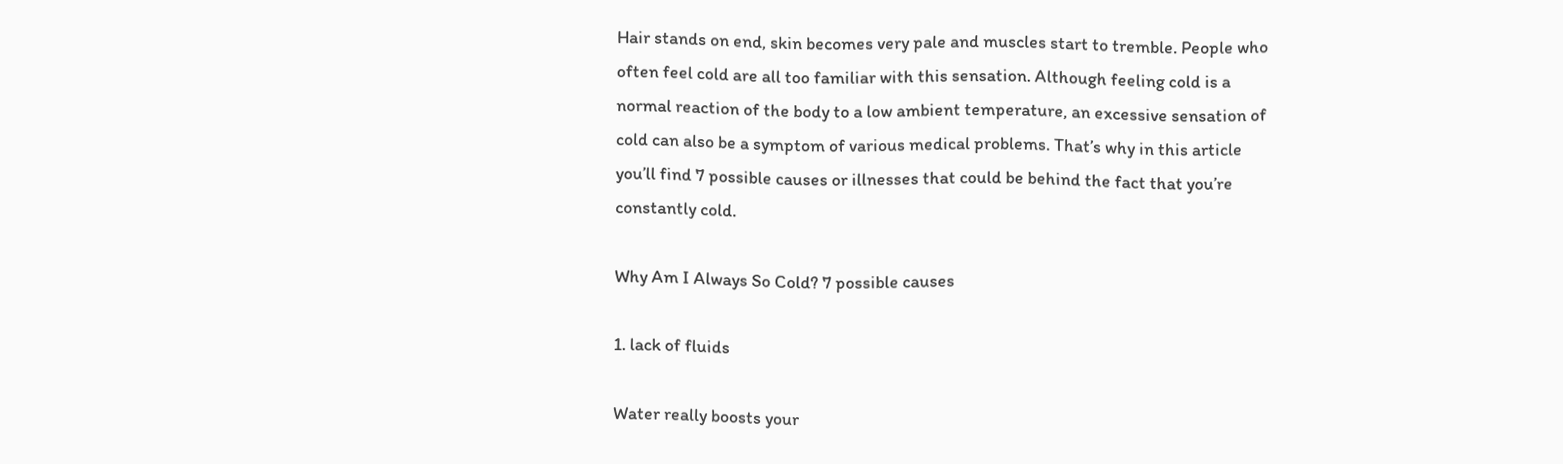Hair stands on end, skin becomes very pale and muscles start to tremble. People who often feel cold are all too familiar with this sensation. Although feeling cold is a normal reaction of the body to a low ambient temperature, an excessive sensation of cold can also be a symptom of various medical problems. That’s why in this article you’ll find 7 possible causes or illnesses that could be behind the fact that you’re constantly cold.

Why Am I Always So Cold? 7 possible causes

1. lack of fluids

Water really boosts your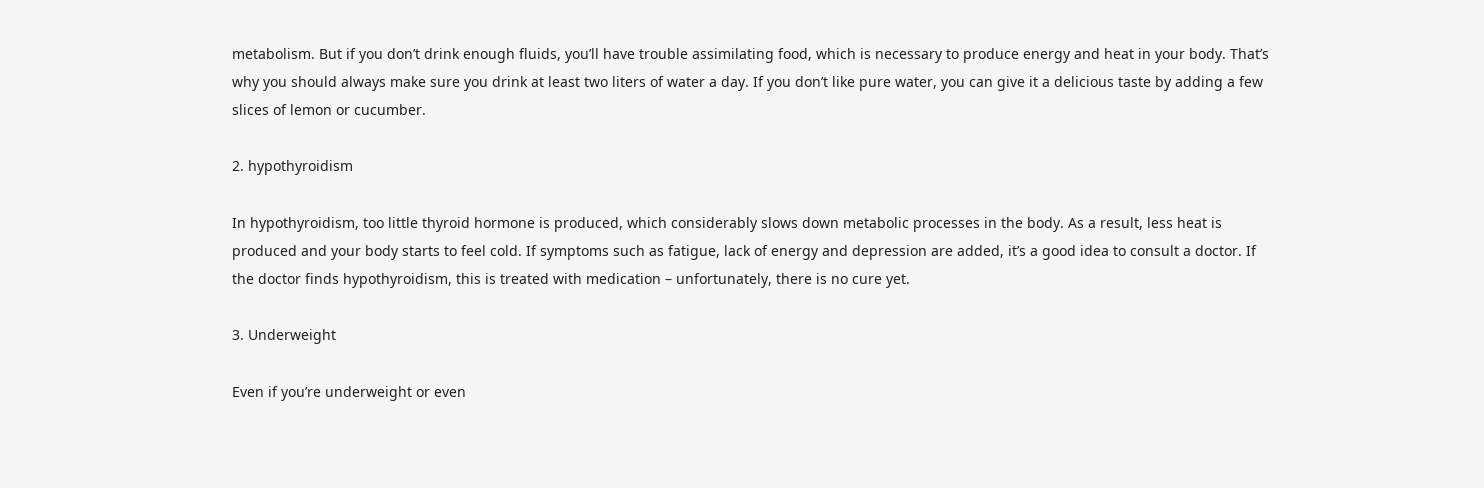metabolism. But if you don’t drink enough fluids, you’ll have trouble assimilating food, which is necessary to produce energy and heat in your body. That’s why you should always make sure you drink at least two liters of water a day. If you don’t like pure water, you can give it a delicious taste by adding a few slices of lemon or cucumber.

2. hypothyroidism

In hypothyroidism, too little thyroid hormone is produced, which considerably slows down metabolic processes in the body. As a result, less heat is produced and your body starts to feel cold. If symptoms such as fatigue, lack of energy and depression are added, it’s a good idea to consult a doctor. If the doctor finds hypothyroidism, this is treated with medication – unfortunately, there is no cure yet.

3. Underweight

Even if you’re underweight or even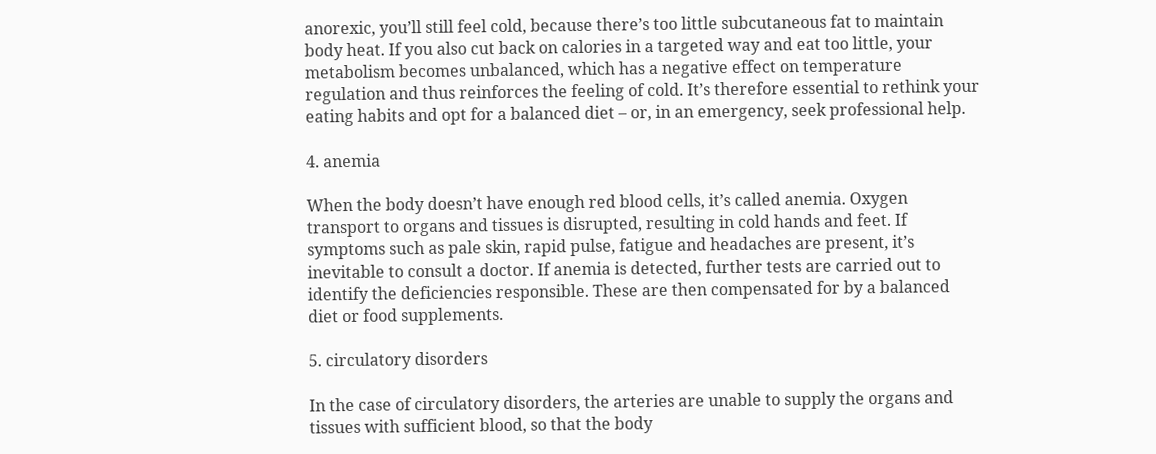anorexic, you’ll still feel cold, because there’s too little subcutaneous fat to maintain body heat. If you also cut back on calories in a targeted way and eat too little, your metabolism becomes unbalanced, which has a negative effect on temperature regulation and thus reinforces the feeling of cold. It’s therefore essential to rethink your eating habits and opt for a balanced diet – or, in an emergency, seek professional help.

4. anemia

When the body doesn’t have enough red blood cells, it’s called anemia. Oxygen transport to organs and tissues is disrupted, resulting in cold hands and feet. If symptoms such as pale skin, rapid pulse, fatigue and headaches are present, it’s inevitable to consult a doctor. If anemia is detected, further tests are carried out to identify the deficiencies responsible. These are then compensated for by a balanced diet or food supplements.

5. circulatory disorders

In the case of circulatory disorders, the arteries are unable to supply the organs and tissues with sufficient blood, so that the body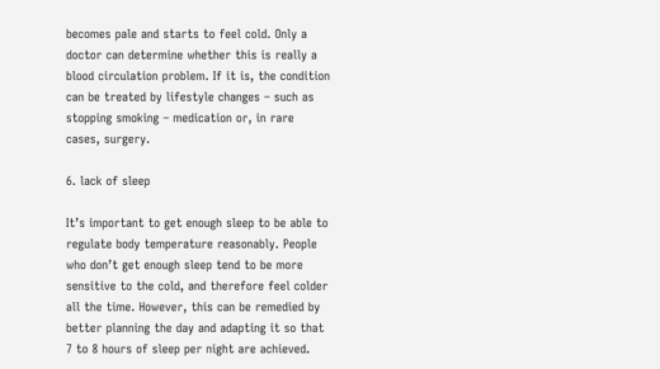becomes pale and starts to feel cold. Only a doctor can determine whether this is really a blood circulation problem. If it is, the condition can be treated by lifestyle changes – such as stopping smoking – medication or, in rare cases, surgery.

6. lack of sleep

It’s important to get enough sleep to be able to regulate body temperature reasonably. People who don’t get enough sleep tend to be more sensitive to the cold, and therefore feel colder all the time. However, this can be remedied by better planning the day and adapting it so that 7 to 8 hours of sleep per night are achieved.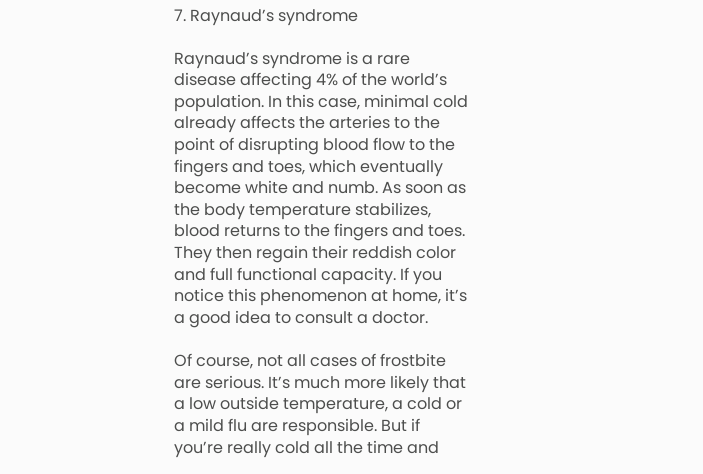7. Raynaud’s syndrome

Raynaud’s syndrome is a rare disease affecting 4% of the world’s population. In this case, minimal cold already affects the arteries to the point of disrupting blood flow to the fingers and toes, which eventually become white and numb. As soon as the body temperature stabilizes, blood returns to the fingers and toes. They then regain their reddish color and full functional capacity. If you notice this phenomenon at home, it’s a good idea to consult a doctor.

Of course, not all cases of frostbite are serious. It’s much more likely that a low outside temperature, a cold or a mild flu are responsible. But if you’re really cold all the time and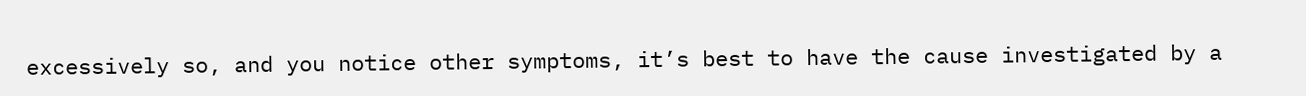excessively so, and you notice other symptoms, it’s best to have the cause investigated by a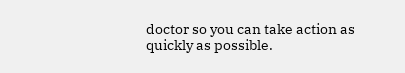doctor so you can take action as quickly as possible.